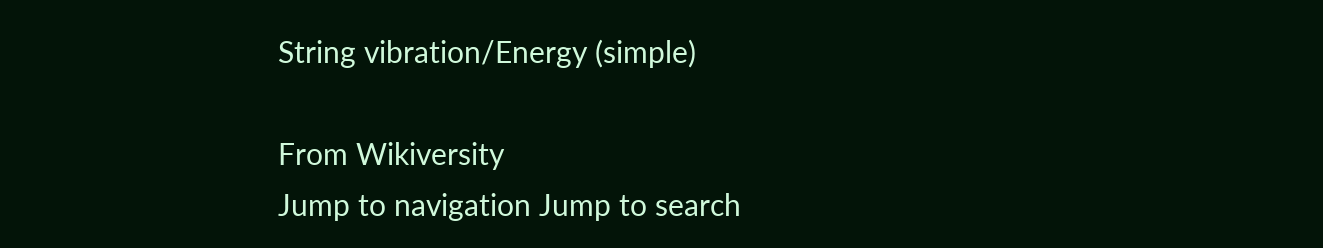String vibration/Energy (simple)

From Wikiversity
Jump to navigation Jump to search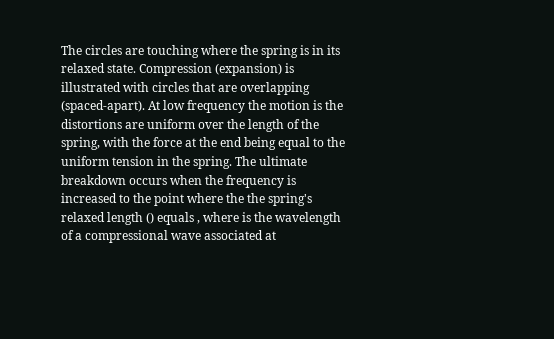The circles are touching where the spring is in its relaxed state. Compression (expansion) is illustrated with circles that are overlapping (spaced-apart). At low frequency the motion is the distortions are uniform over the length of the spring, with the force at the end being equal to the uniform tension in the spring. The ultimate breakdown occurs when the frequency is increased to the point where the the spring's relaxed length () equals , where is the wavelength of a compressional wave associated at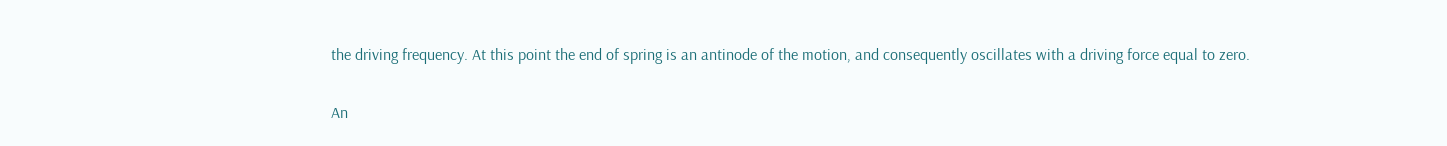the driving frequency. At this point the end of spring is an antinode of the motion, and consequently oscillates with a driving force equal to zero.

An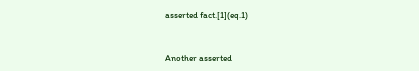asserted fact.[1](eq.1)


Another asserted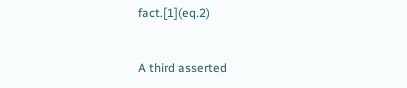fact.[1](eq.2)


A third asserted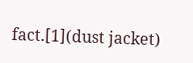fact.[1](dust jacket)